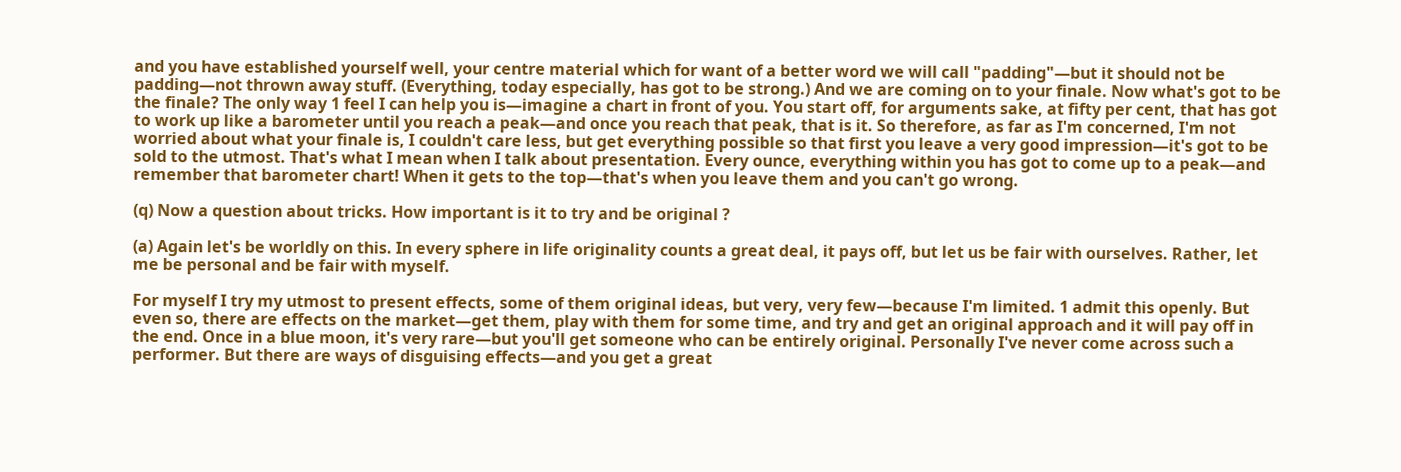and you have established yourself well, your centre material which for want of a better word we will call "padding"—but it should not be padding—not thrown away stuff. (Everything, today especially, has got to be strong.) And we are coming on to your finale. Now what's got to be the finale? The only way 1 feel I can help you is—imagine a chart in front of you. You start off, for arguments sake, at fifty per cent, that has got to work up like a barometer until you reach a peak—and once you reach that peak, that is it. So therefore, as far as I'm concerned, I'm not worried about what your finale is, I couldn't care less, but get everything possible so that first you leave a very good impression—it's got to be sold to the utmost. That's what I mean when I talk about presentation. Every ounce, everything within you has got to come up to a peak—and remember that barometer chart! When it gets to the top—that's when you leave them and you can't go wrong.

(q) Now a question about tricks. How important is it to try and be original ?

(a) Again let's be worldly on this. In every sphere in life originality counts a great deal, it pays off, but let us be fair with ourselves. Rather, let me be personal and be fair with myself.

For myself I try my utmost to present effects, some of them original ideas, but very, very few—because I'm limited. 1 admit this openly. But even so, there are effects on the market—get them, play with them for some time, and try and get an original approach and it will pay off in the end. Once in a blue moon, it's very rare—but you'll get someone who can be entirely original. Personally I've never come across such a performer. But there are ways of disguising effects—and you get a great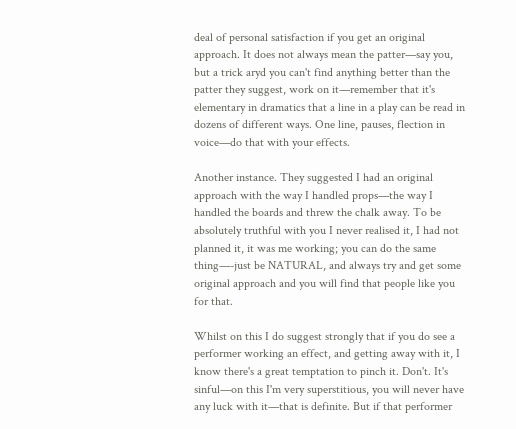deal of personal satisfaction if you get an original approach. It does not always mean the patter—say you, but a trick aryd you can't find anything better than the patter they suggest, work on it—remember that it's elementary in dramatics that a line in a play can be read in dozens of different ways. One line, pauses, flection in voice—do that with your effects.

Another instance. They suggested I had an original approach with the way I handled props—the way I handled the boards and threw the chalk away. To be absolutely truthful with you I never realised it, I had not planned it, it was me working; you can do the same thing—-just be NATURAL, and always try and get some original approach and you will find that people like you for that.

Whilst on this I do suggest strongly that if you do see a performer working an effect, and getting away with it, I know there's a great temptation to pinch it. Don't. It's sinful—on this I'm very superstitious, you will never have any luck with it—that is definite. But if that performer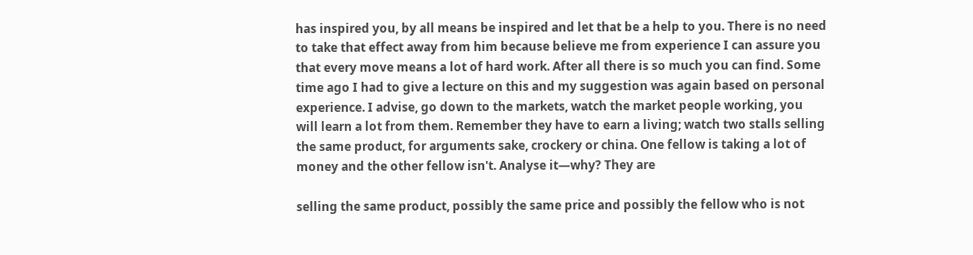has inspired you, by all means be inspired and let that be a help to you. There is no need to take that effect away from him because believe me from experience I can assure you that every move means a lot of hard work. After all there is so much you can find. Some time ago I had to give a lecture on this and my suggestion was again based on personal experience. I advise, go down to the markets, watch the market people working, you will learn a lot from them. Remember they have to earn a living; watch two stalls selling the same product, for arguments sake, crockery or china. One fellow is taking a lot of money and the other fellow isn't. Analyse it—why? They are

selling the same product, possibly the same price and possibly the fellow who is not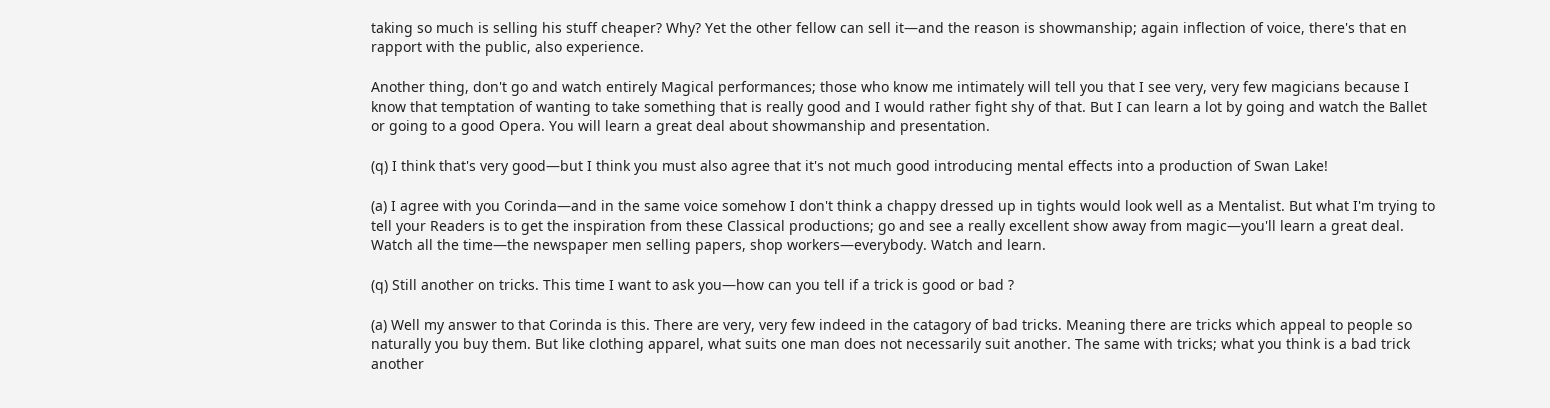taking so much is selling his stuff cheaper? Why? Yet the other fellow can sell it—and the reason is showmanship; again inflection of voice, there's that en rapport with the public, also experience.

Another thing, don't go and watch entirely Magical performances; those who know me intimately will tell you that I see very, very few magicians because I know that temptation of wanting to take something that is really good and I would rather fight shy of that. But I can learn a lot by going and watch the Ballet or going to a good Opera. You will learn a great deal about showmanship and presentation.

(q) I think that's very good—but I think you must also agree that it's not much good introducing mental effects into a production of Swan Lake!

(a) I agree with you Corinda—and in the same voice somehow I don't think a chappy dressed up in tights would look well as a Mentalist. But what I'm trying to tell your Readers is to get the inspiration from these Classical productions; go and see a really excellent show away from magic—you'll learn a great deal. Watch all the time—the newspaper men selling papers, shop workers—everybody. Watch and learn.

(q) Still another on tricks. This time I want to ask you—how can you tell if a trick is good or bad ?

(a) Well my answer to that Corinda is this. There are very, very few indeed in the catagory of bad tricks. Meaning there are tricks which appeal to people so naturally you buy them. But like clothing apparel, what suits one man does not necessarily suit another. The same with tricks; what you think is a bad trick another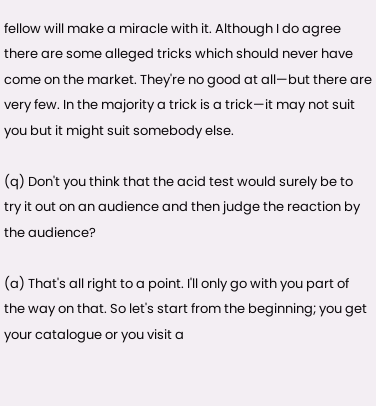fellow will make a miracle with it. Although I do agree there are some alleged tricks which should never have come on the market. They're no good at all—but there are very few. In the majority a trick is a trick—it may not suit you but it might suit somebody else.

(q) Don't you think that the acid test would surely be to try it out on an audience and then judge the reaction by the audience?

(a) That's all right to a point. I'll only go with you part of the way on that. So let's start from the beginning; you get your catalogue or you visit a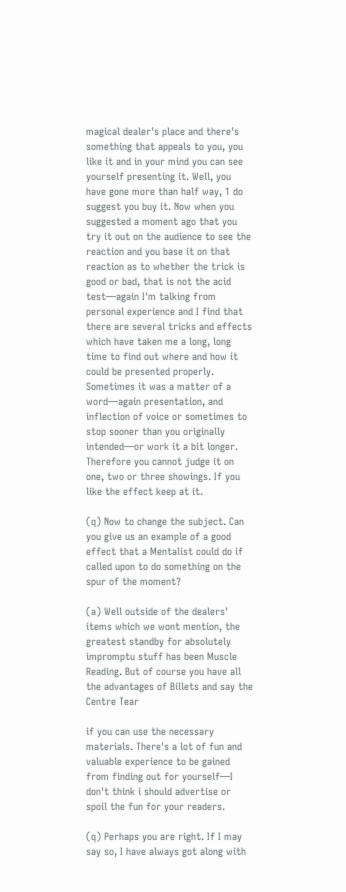magical dealer's place and there's something that appeals to you, you like it and in your mind you can see yourself presenting it. Well, you have gone more than half way, 1 do suggest you buy it. Now when you suggested a moment ago that you try it out on the audience to see the reaction and you base it on that reaction as to whether the trick is good or bad, that is not the acid test—again I'm talking from personal experience and I find that there are several tricks and effects which have taken me a long, long time to find out where and how it could be presented properly. Sometimes it was a matter of a word—again presentation, and inflection of voice or sometimes to stop sooner than you originally intended—or work it a bit longer. Therefore you cannot judge it on one, two or three showings. If you like the effect keep at it.

(q) Now to change the subject. Can you give us an example of a good effect that a Mentalist could do if called upon to do something on the spur of the moment?

(a) Well outside of the dealers' items which we wont mention, the greatest standby for absolutely impromptu stuff has been Muscle Reading. But of course you have all the advantages of Billets and say the Centre Tear

if you can use the necessary materials. There's a lot of fun and valuable experience to be gained from finding out for yourself—I don't think i should advertise or spoil the fun for your readers.

(q) Perhaps you are right. If I may say so, I have always got along with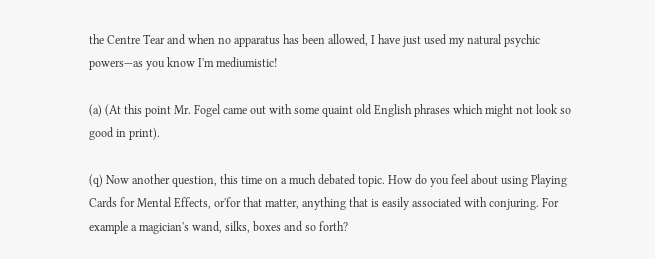the Centre Tear and when no apparatus has been allowed, I have just used my natural psychic powers—as you know I'm mediumistic!

(a) (At this point Mr. Fogel came out with some quaint old English phrases which might not look so good in print).

(q) Now another question, this time on a much debated topic. How do you feel about using Playing Cards for Mental Effects, or'for that matter, anything that is easily associated with conjuring. For example a magician's wand, silks, boxes and so forth?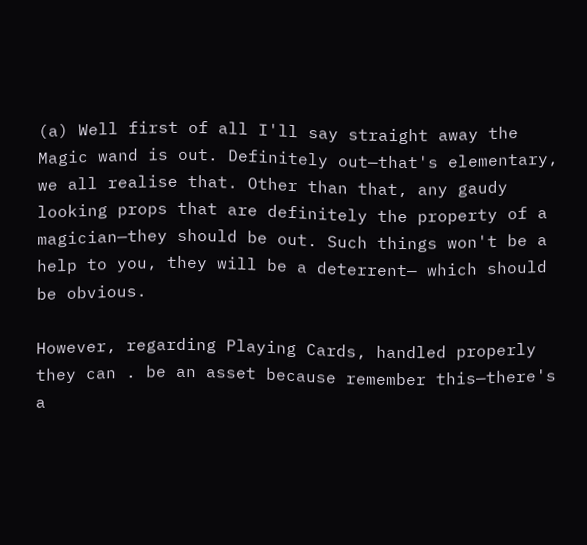(a) Well first of all I'll say straight away the Magic wand is out. Definitely out—that's elementary, we all realise that. Other than that, any gaudy looking props that are definitely the property of a magician—they should be out. Such things won't be a help to you, they will be a deterrent— which should be obvious.

However, regarding Playing Cards, handled properly they can . be an asset because remember this—there's a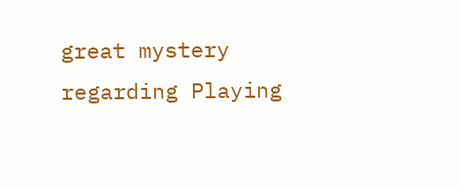great mystery regarding Playing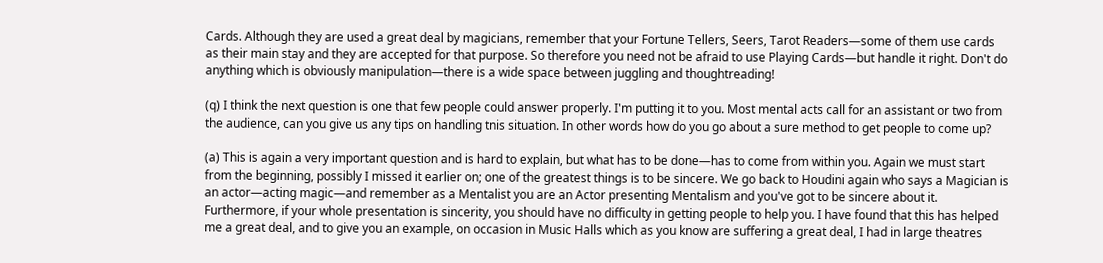Cards. Although they are used a great deal by magicians, remember that your Fortune Tellers, Seers, Tarot Readers—some of them use cards as their main stay and they are accepted for that purpose. So therefore you need not be afraid to use Playing Cards—but handle it right. Don't do anything which is obviously manipulation—there is a wide space between juggling and thoughtreading!

(q) I think the next question is one that few people could answer properly. I'm putting it to you. Most mental acts call for an assistant or two from the audience, can you give us any tips on handling tnis situation. In other words how do you go about a sure method to get people to come up?

(a) This is again a very important question and is hard to explain, but what has to be done—has to come from within you. Again we must start from the beginning, possibly I missed it earlier on; one of the greatest things is to be sincere. We go back to Houdini again who says a Magician is an actor—acting magic—and remember as a Mentalist you are an Actor presenting Mentalism and you've got to be sincere about it. Furthermore, if your whole presentation is sincerity, you should have no difficulty in getting people to help you. I have found that this has helped me a great deal, and to give you an example, on occasion in Music Halls which as you know are suffering a great deal, I had in large theatres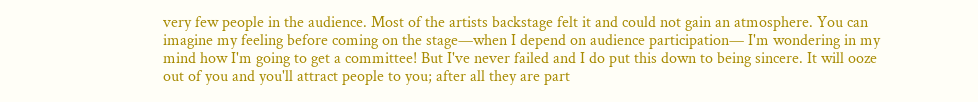very few people in the audience. Most of the artists backstage felt it and could not gain an atmosphere. You can imagine my feeling before coming on the stage—when I depend on audience participation— I'm wondering in my mind how I'm going to get a committee! But I've never failed and I do put this down to being sincere. It will ooze out of you and you'll attract people to you; after all they are part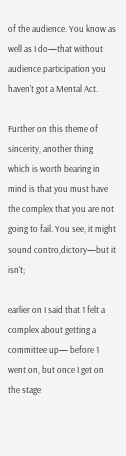of the audience. You know as well as I do—that without audience participation you haven't got a Mental Act.

Further on this theme of sincerity, another thing which is worth bearing in mind is that you must have the complex that you are not going to fail. You see, it might sound contro,dictory—but it isn't;

earlier on I said that 1 felt a complex about getting a committee up— before 1 went on, but once I get on the stage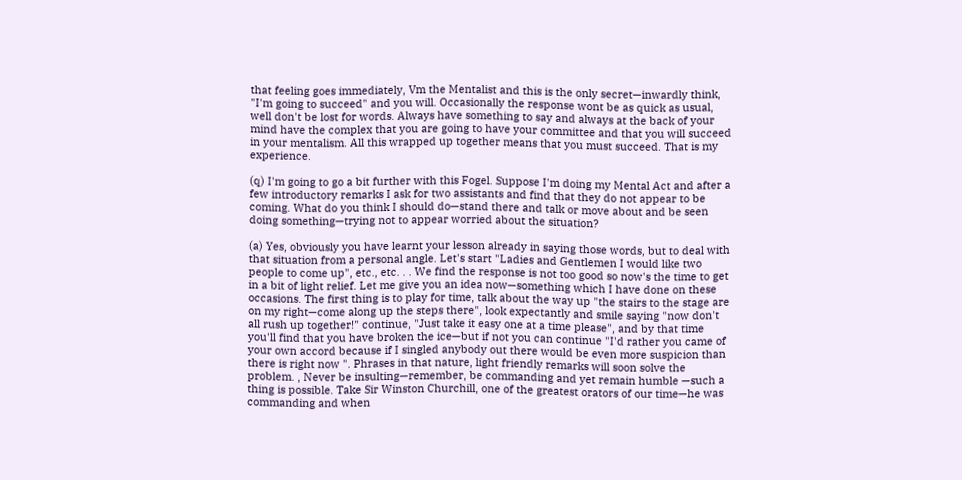that feeling goes immediately, Vm the Mentalist and this is the only secret—inwardly think, "I'm going to succeed" and you will. Occasionally the response wont be as quick as usual, well don't be lost for words. Always have something to say and always at the back of your mind have the complex that you are going to have your committee and that you will succeed in your mentalism. All this wrapped up together means that you must succeed. That is my experience.

(q) I'm going to go a bit further with this Fogel. Suppose I'm doing my Mental Act and after a few introductory remarks I ask for two assistants and find that they do not appear to be coming. What do you think I should do—stand there and talk or move about and be seen doing something—trying not to appear worried about the situation?

(a) Yes, obviously you have learnt your lesson already in saying those words, but to deal with that situation from a personal angle. Let's start "Ladies and Gentlemen I would like two people to come up", etc., etc. . . We find the response is not too good so now's the time to get in a bit of light relief. Let me give you an idea now—something which I have done on these occasions. The first thing is to play for time, talk about the way up "the stairs to the stage are on my right—come along up the steps there", look expectantly and smile saying "now don't all rush up together!" continue, "Just take it easy one at a time please", and by that time you'll find that you have broken the ice—but if not you can continue "I'd rather you came of your own accord because if I singled anybody out there would be even more suspicion than there is right now ". Phrases in that nature, light friendly remarks will soon solve the problem. , Never be insulting—remember, be commanding and yet remain humble —such a thing is possible. Take Sir Winston Churchill, one of the greatest orators of our time—he was commanding and when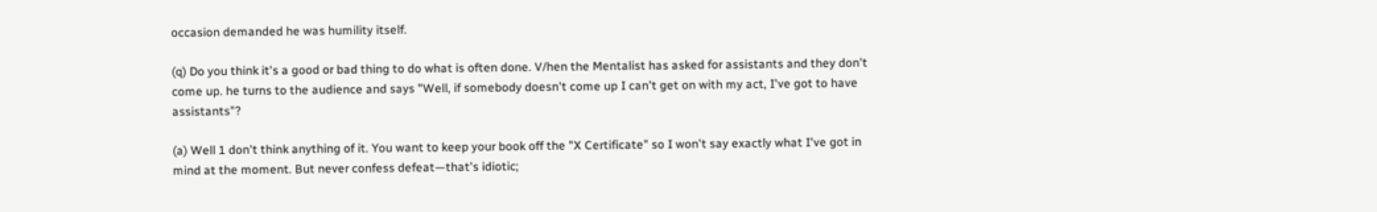occasion demanded he was humility itself.

(q) Do you think it's a good or bad thing to do what is often done. V/hen the Mentalist has asked for assistants and they don't come up. he turns to the audience and says "Well, if somebody doesn't come up I can't get on with my act, I've got to have assistants"?

(a) Well 1 don't think anything of it. You want to keep your book off the "X Certificate" so I won't say exactly what I've got in mind at the moment. But never confess defeat—that's idiotic;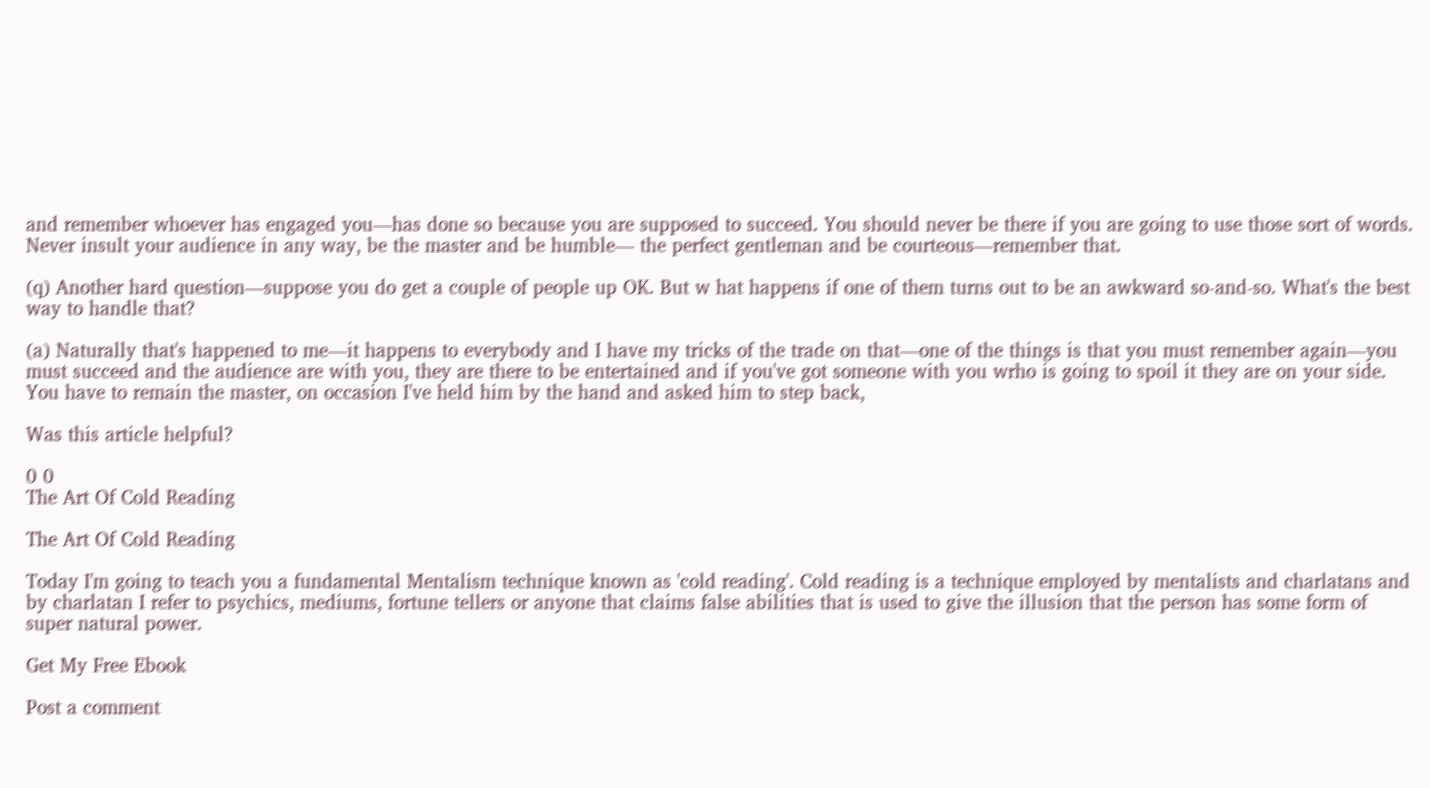and remember whoever has engaged you—has done so because you are supposed to succeed. You should never be there if you are going to use those sort of words. Never insult your audience in any way, be the master and be humble— the perfect gentleman and be courteous—remember that.

(q) Another hard question—suppose you do get a couple of people up OK. But w hat happens if one of them turns out to be an awkward so-and-so. What's the best way to handle that?

(a) Naturally that's happened to me—it happens to everybody and I have my tricks of the trade on that—one of the things is that you must remember again—you must succeed and the audience are with you, they are there to be entertained and if you've got someone with you wrho is going to spoil it they are on your side. You have to remain the master, on occasion I've held him by the hand and asked him to step back,

Was this article helpful?

0 0
The Art Of Cold Reading

The Art Of Cold Reading

Today I'm going to teach you a fundamental Mentalism technique known as 'cold reading'. Cold reading is a technique employed by mentalists and charlatans and by charlatan I refer to psychics, mediums, fortune tellers or anyone that claims false abilities that is used to give the illusion that the person has some form of super natural power.

Get My Free Ebook

Post a comment